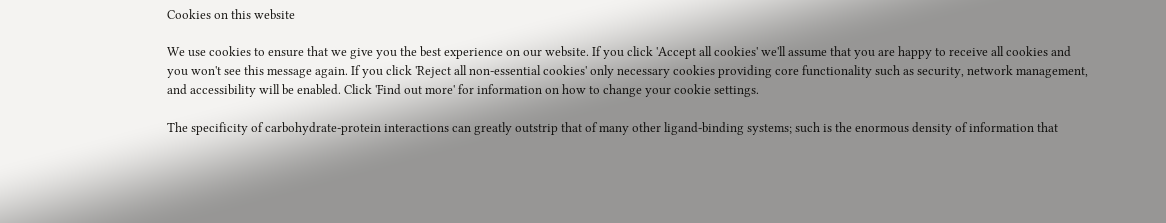Cookies on this website

We use cookies to ensure that we give you the best experience on our website. If you click 'Accept all cookies' we'll assume that you are happy to receive all cookies and you won't see this message again. If you click 'Reject all non-essential cookies' only necessary cookies providing core functionality such as security, network management, and accessibility will be enabled. Click 'Find out more' for information on how to change your cookie settings.

The specificity of carbohydrate-protein interactions can greatly outstrip that of many other ligand-binding systems; such is the enormous density of information that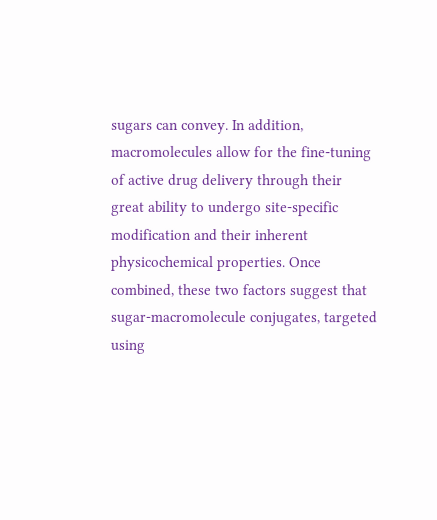sugars can convey. In addition, macromolecules allow for the fine-tuning of active drug delivery through their great ability to undergo site-specific modification and their inherent physicochemical properties. Once combined, these two factors suggest that sugar-macromolecule conjugates, targeted using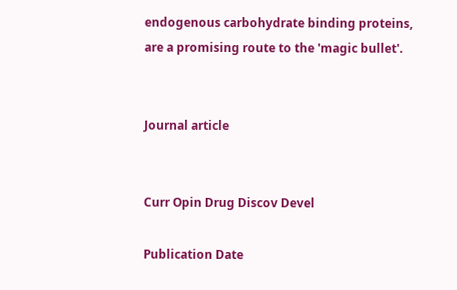endogenous carbohydrate binding proteins, are a promising route to the 'magic bullet'.


Journal article


Curr Opin Drug Discov Devel

Publication Date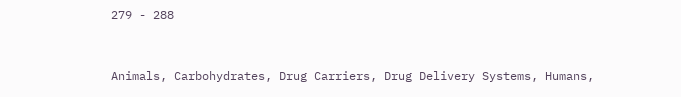279 - 288


Animals, Carbohydrates, Drug Carriers, Drug Delivery Systems, Humans,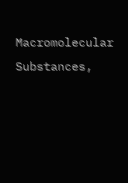Macromolecular Substances,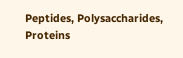Peptides, Polysaccharides, Proteins